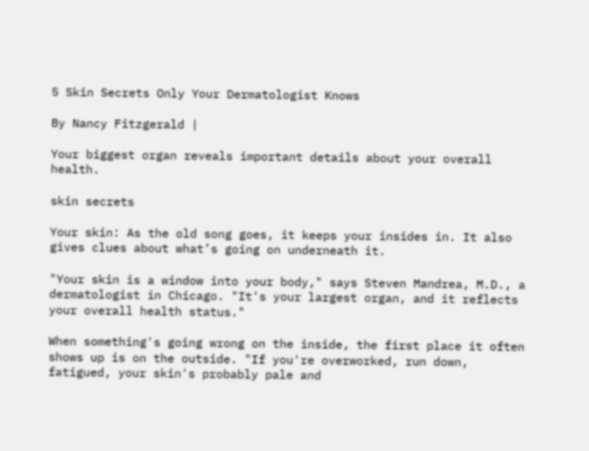5 Skin Secrets Only Your Dermatologist Knows

By Nancy Fitzgerald |

Your biggest organ reveals important details about your overall health.

skin secrets

Your skin: As the old song goes, it keeps your insides in. It also gives clues about what’s going on underneath it.

"Your skin is a window into your body," says Steven Mandrea, M.D., a dermatologist in Chicago. "It's your largest organ, and it reflects your overall health status."

When something's going wrong on the inside, the first place it often shows up is on the outside. "If you're overworked, run down, fatigued, your skin's probably pale and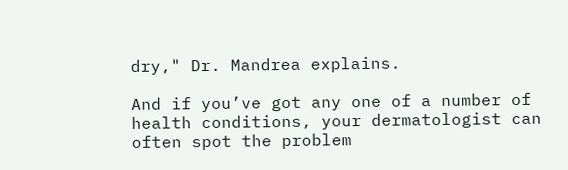dry," Dr. Mandrea explains.

And if you’ve got any one of a number of health conditions, your dermatologist can often spot the problem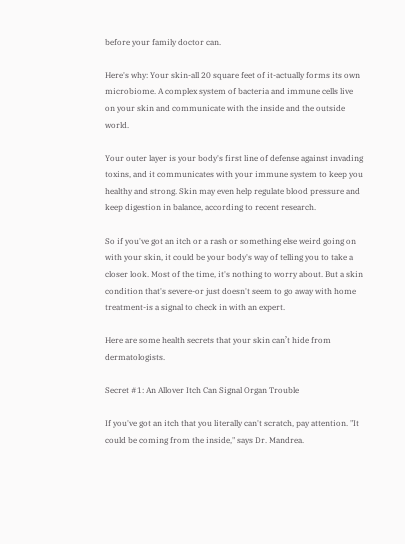before your family doctor can.

Here's why: Your skin-all 20 square feet of it-actually forms its own microbiome. A complex system of bacteria and immune cells live on your skin and communicate with the inside and the outside world.

Your outer layer is your body's first line of defense against invading toxins, and it communicates with your immune system to keep you healthy and strong. Skin may even help regulate blood pressure and keep digestion in balance, according to recent research.

So if you've got an itch or a rash or something else weird going on with your skin, it could be your body's way of telling you to take a closer look. Most of the time, it's nothing to worry about. But a skin condition that's severe-or just doesn't seem to go away with home treatment-is a signal to check in with an expert.

Here are some health secrets that your skin can’t hide from dermatologists.

Secret #1: An Allover Itch Can Signal Organ Trouble

If you've got an itch that you literally can't scratch, pay attention. "It could be coming from the inside," says Dr. Mandrea.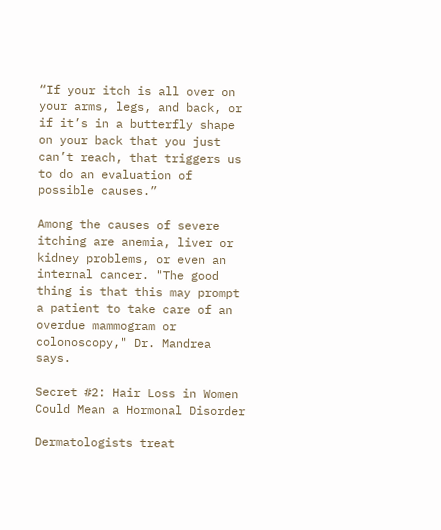“If your itch is all over on your arms, legs, and back, or if it’s in a butterfly shape on your back that you just can’t reach, that triggers us to do an evaluation of possible causes.”

Among the causes of severe itching are anemia, liver or kidney problems, or even an internal cancer. "The good thing is that this may prompt a patient to take care of an overdue mammogram or colonoscopy," Dr. Mandrea says.

Secret #2: Hair Loss in Women Could Mean a Hormonal Disorder

Dermatologists treat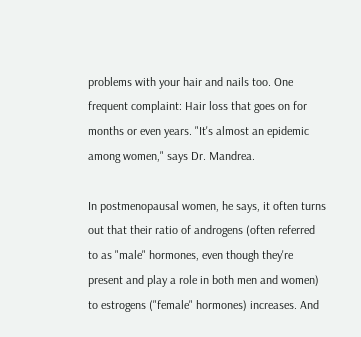problems with your hair and nails too. One frequent complaint: Hair loss that goes on for months or even years. "It's almost an epidemic among women," says Dr. Mandrea.

In postmenopausal women, he says, it often turns out that their ratio of androgens (often referred to as "male" hormones, even though they're present and play a role in both men and women) to estrogens ("female" hormones) increases. And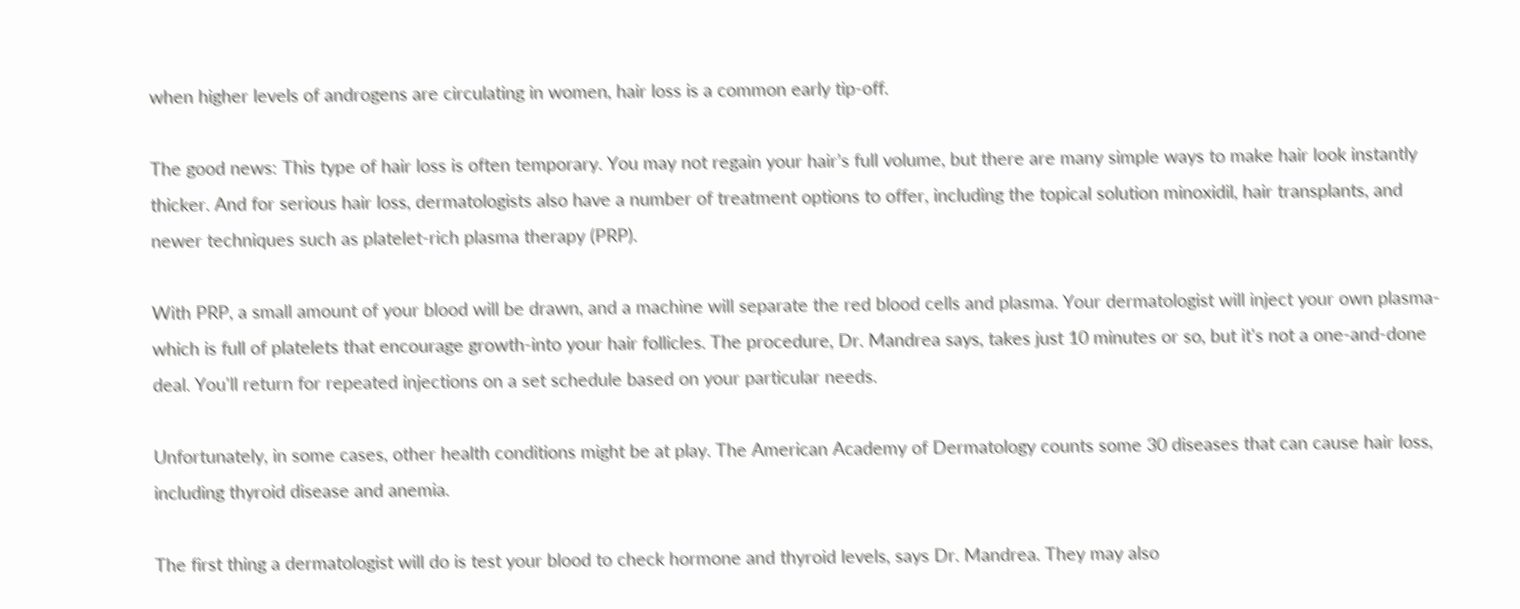when higher levels of androgens are circulating in women, hair loss is a common early tip-off.

The good news: This type of hair loss is often temporary. You may not regain your hair’s full volume, but there are many simple ways to make hair look instantly thicker. And for serious hair loss, dermatologists also have a number of treatment options to offer, including the topical solution minoxidil, hair transplants, and newer techniques such as platelet-rich plasma therapy (PRP).

With PRP, a small amount of your blood will be drawn, and a machine will separate the red blood cells and plasma. Your dermatologist will inject your own plasma-which is full of platelets that encourage growth-into your hair follicles. The procedure, Dr. Mandrea says, takes just 10 minutes or so, but it's not a one-and-done deal. You'll return for repeated injections on a set schedule based on your particular needs.

Unfortunately, in some cases, other health conditions might be at play. The American Academy of Dermatology counts some 30 diseases that can cause hair loss, including thyroid disease and anemia.

The first thing a dermatologist will do is test your blood to check hormone and thyroid levels, says Dr. Mandrea. They may also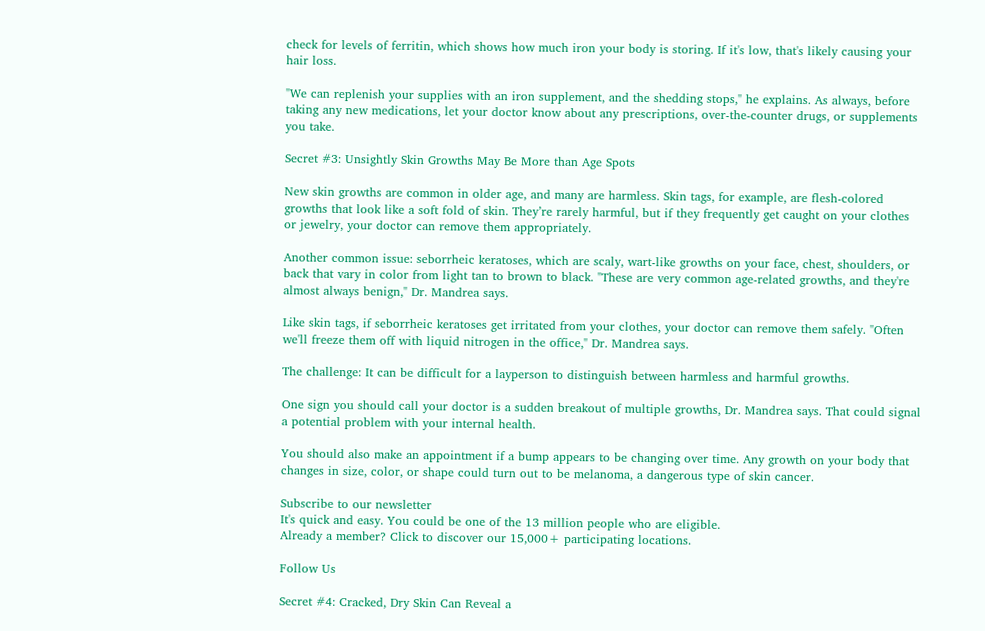check for levels of ferritin, which shows how much iron your body is storing. If it's low, that's likely causing your hair loss.

"We can replenish your supplies with an iron supplement, and the shedding stops," he explains. As always, before taking any new medications, let your doctor know about any prescriptions, over-the-counter drugs, or supplements you take.

Secret #3: Unsightly Skin Growths May Be More than Age Spots

New skin growths are common in older age, and many are harmless. Skin tags, for example, are flesh-colored growths that look like a soft fold of skin. They’re rarely harmful, but if they frequently get caught on your clothes or jewelry, your doctor can remove them appropriately.

Another common issue: seborrheic keratoses, which are scaly, wart-like growths on your face, chest, shoulders, or back that vary in color from light tan to brown to black. "These are very common age-related growths, and they're almost always benign," Dr. Mandrea says.

Like skin tags, if seborrheic keratoses get irritated from your clothes, your doctor can remove them safely. "Often we'll freeze them off with liquid nitrogen in the office," Dr. Mandrea says.

The challenge: It can be difficult for a layperson to distinguish between harmless and harmful growths.

One sign you should call your doctor is a sudden breakout of multiple growths, Dr. Mandrea says. That could signal a potential problem with your internal health.

You should also make an appointment if a bump appears to be changing over time. Any growth on your body that changes in size, color, or shape could turn out to be melanoma, a dangerous type of skin cancer.

Subscribe to our newsletter
It's quick and easy. You could be one of the 13 million people who are eligible.
Already a member? Click to discover our 15,000+ participating locations.

Follow Us

Secret #4: Cracked, Dry Skin Can Reveal a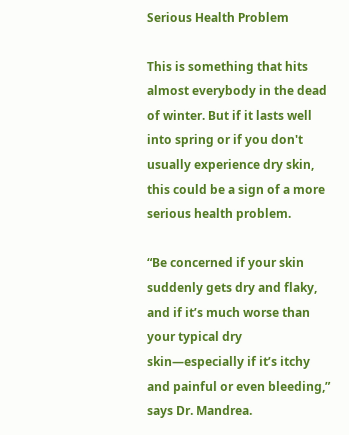Serious Health Problem

This is something that hits almost everybody in the dead of winter. But if it lasts well into spring or if you don't usually experience dry skin, this could be a sign of a more serious health problem.

“Be concerned if your skin suddenly gets dry and flaky, and if it’s much worse than your typical dry skin—especially if it’s itchy and painful or even bleeding,” says Dr. Mandrea.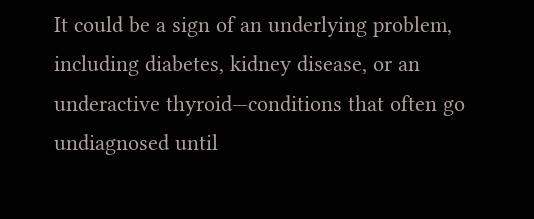It could be a sign of an underlying problem, including diabetes, kidney disease, or an underactive thyroid—conditions that often go undiagnosed until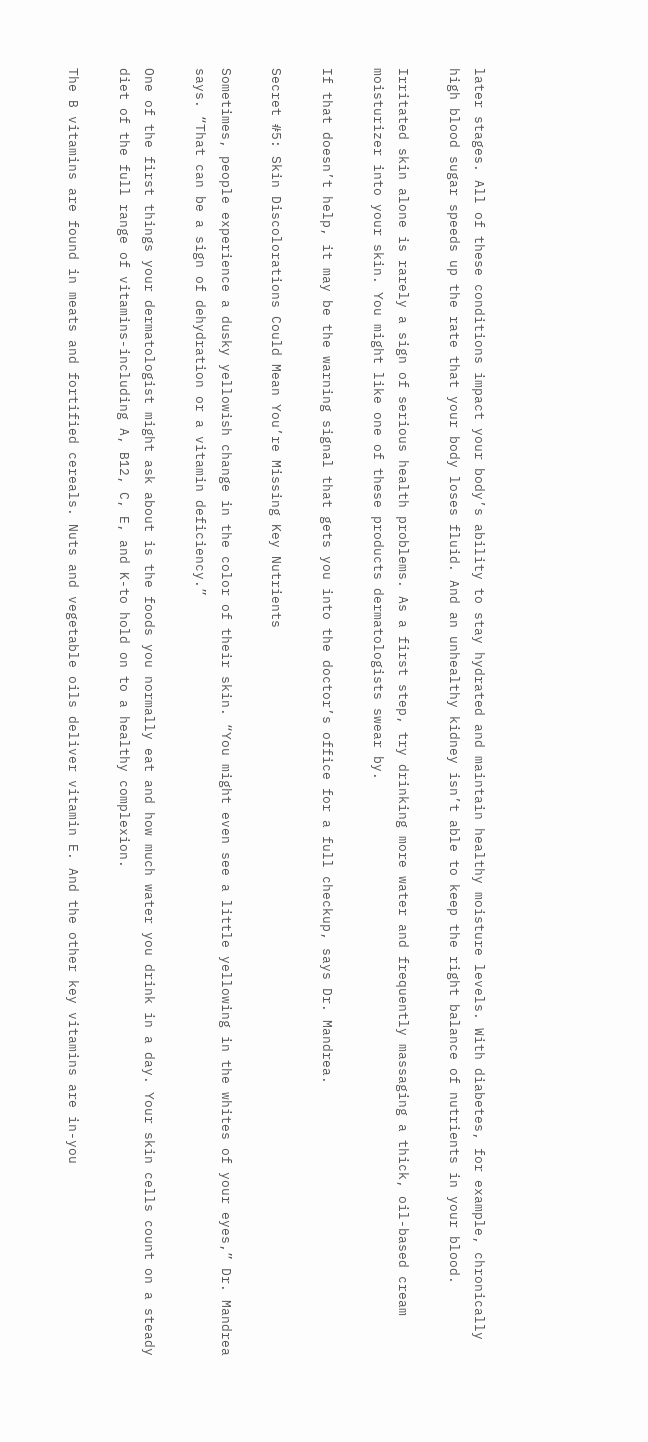later stages. All of these conditions impact your body’s ability to stay hydrated and maintain healthy moisture levels. With diabetes, for example, chronically high blood sugar speeds up the rate that your body loses fluid. And an unhealthy kidney isn’t able to keep the right balance of nutrients in your blood.

Irritated skin alone is rarely a sign of serious health problems. As a first step, try drinking more water and frequently massaging a thick, oil-based cream moisturizer into your skin. You might like one of these products dermatologists swear by.

If that doesn’t help, it may be the warning signal that gets you into the doctor’s office for a full checkup, says Dr. Mandrea.

Secret #5: Skin Discolorations Could Mean You’re Missing Key Nutrients

Sometimes, people experience a dusky yellowish change in the color of their skin. “You might even see a little yellowing in the whites of your eyes,” Dr. Mandrea says. “That can be a sign of dehydration or a vitamin deficiency.”

One of the first things your dermatologist might ask about is the foods you normally eat and how much water you drink in a day. Your skin cells count on a steady diet of the full range of vitamins-including A, B12, C, E, and K-to hold on to a healthy complexion.

The B vitamins are found in meats and fortified cereals. Nuts and vegetable oils deliver vitamin E. And the other key vitamins are in-you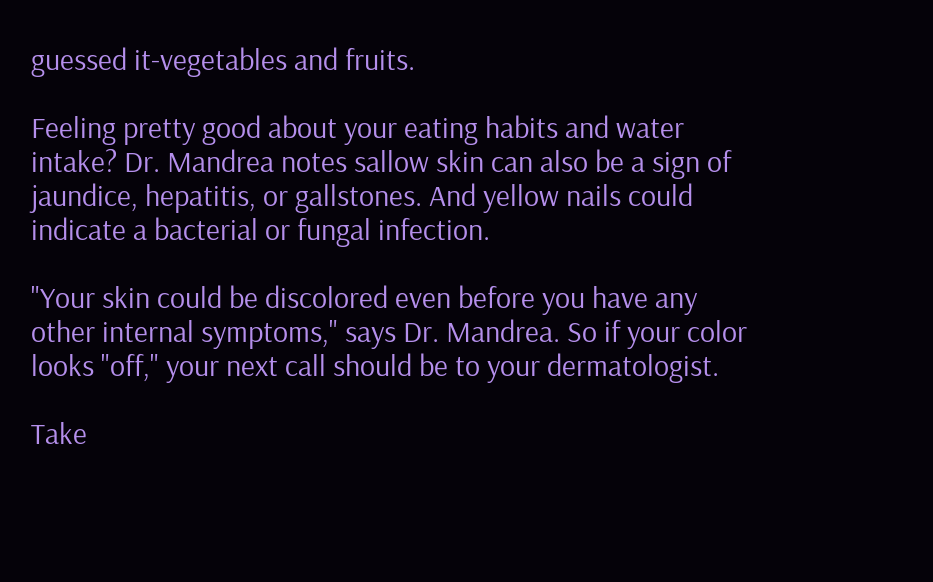guessed it-vegetables and fruits.

Feeling pretty good about your eating habits and water intake? Dr. Mandrea notes sallow skin can also be a sign of jaundice, hepatitis, or gallstones. And yellow nails could indicate a bacterial or fungal infection.

"Your skin could be discolored even before you have any other internal symptoms," says Dr. Mandrea. So if your color looks "off," your next call should be to your dermatologist.

Take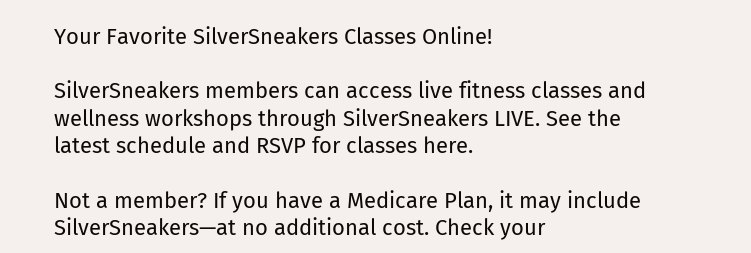Your Favorite SilverSneakers Classes Online!

SilverSneakers members can access live fitness classes and wellness workshops through SilverSneakers LIVE. See the latest schedule and RSVP for classes here.

Not a member? If you have a Medicare Plan, it may include SilverSneakers—at no additional cost. Check your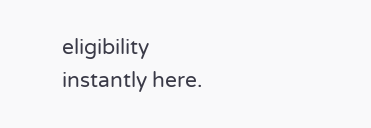eligibility instantly here.